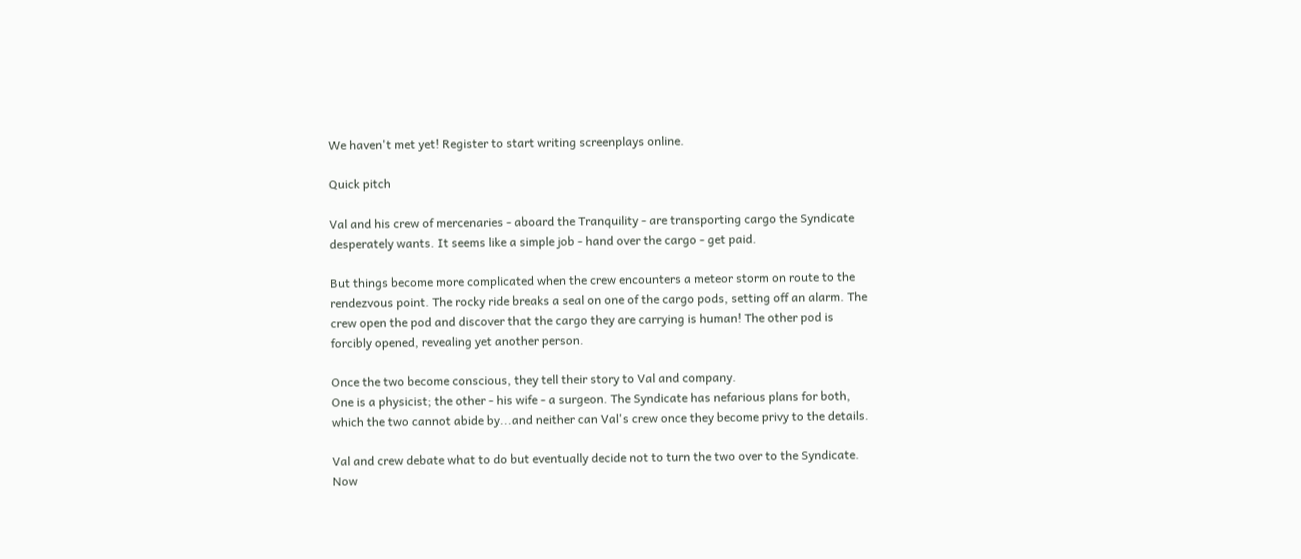We haven't met yet! Register to start writing screenplays online.

Quick pitch

Val and his crew of mercenaries - aboard the Tranquility - are transporting cargo the Syndicate desperately wants. It seems like a simple job - hand over the cargo - get paid.

But things become more complicated when the crew encounters a meteor storm on route to the rendezvous point. The rocky ride breaks a seal on one of the cargo pods, setting off an alarm. The crew open the pod and discover that the cargo they are carrying is human! The other pod is forcibly opened, revealing yet another person.

Once the two become conscious, they tell their story to Val and company.
One is a physicist; the other - his wife - a surgeon. The Syndicate has nefarious plans for both, which the two cannot abide by...and neither can Val's crew once they become privy to the details.

Val and crew debate what to do but eventually decide not to turn the two over to the Syndicate. Now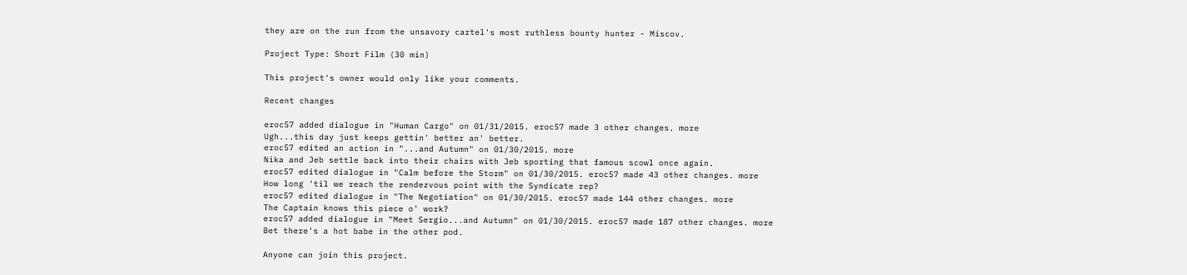they are on the run from the unsavory cartel's most ruthless bounty hunter - Miscov.

Project Type: Short Film (30 min)

This project's owner would only like your comments.

Recent changes

eroc57 added dialogue in "Human Cargo" on 01/31/2015. eroc57 made 3 other changes. more
Ugh...this day just keeps gettin' better an' better.
eroc57 edited an action in "...and Autumn" on 01/30/2015. more
Nika and Jeb settle back into their chairs with Jeb sporting that famous scowl once again.
eroc57 edited dialogue in "Calm before the Storm" on 01/30/2015. eroc57 made 43 other changes. more
How long 'til we reach the rendezvous point with the Syndicate rep?
eroc57 edited dialogue in "The Negotiation" on 01/30/2015. eroc57 made 144 other changes. more
The Captain knows this piece o' work?
eroc57 added dialogue in "Meet Sergio...and Autumn" on 01/30/2015. eroc57 made 187 other changes. more
Bet there's a hot babe in the other pod.

Anyone can join this project.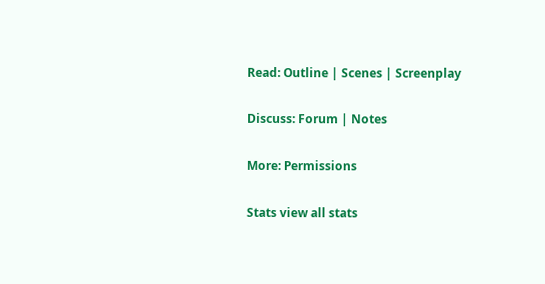Read: Outline | Scenes | Screenplay

Discuss: Forum | Notes

More: Permissions

Stats view all stats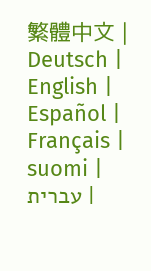繁體中文 | Deutsch | English | Español | Français | suomi | עברית |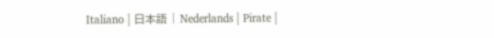Italiano | 日本語 | Nederlands | Pirate |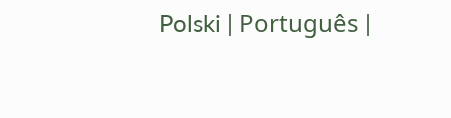Polski | Português |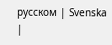русском | Svenska |